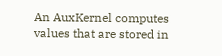An AuxKernel computes values that are stored in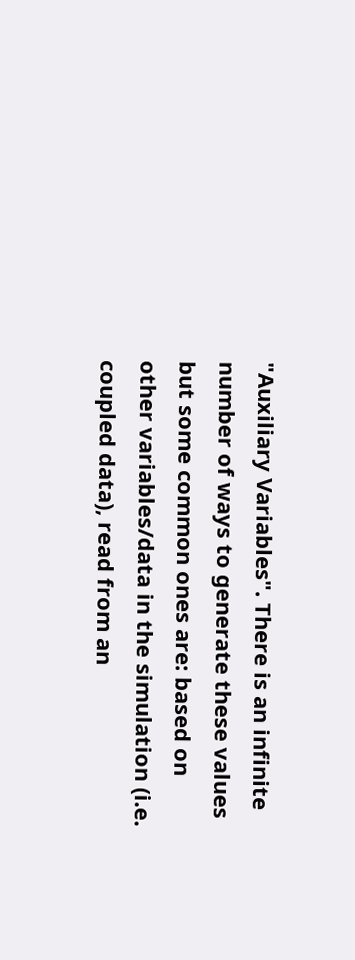"Auxiliary Variables". There is an infinite number of ways to generate these values but some common ones are: based on other variables/data in the simulation (i.e. coupled data), read from an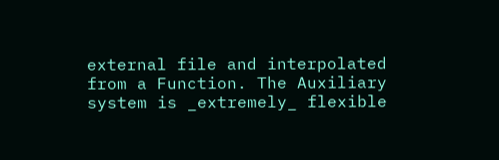external file and interpolated from a Function. The Auxiliary system is _extremely_ flexible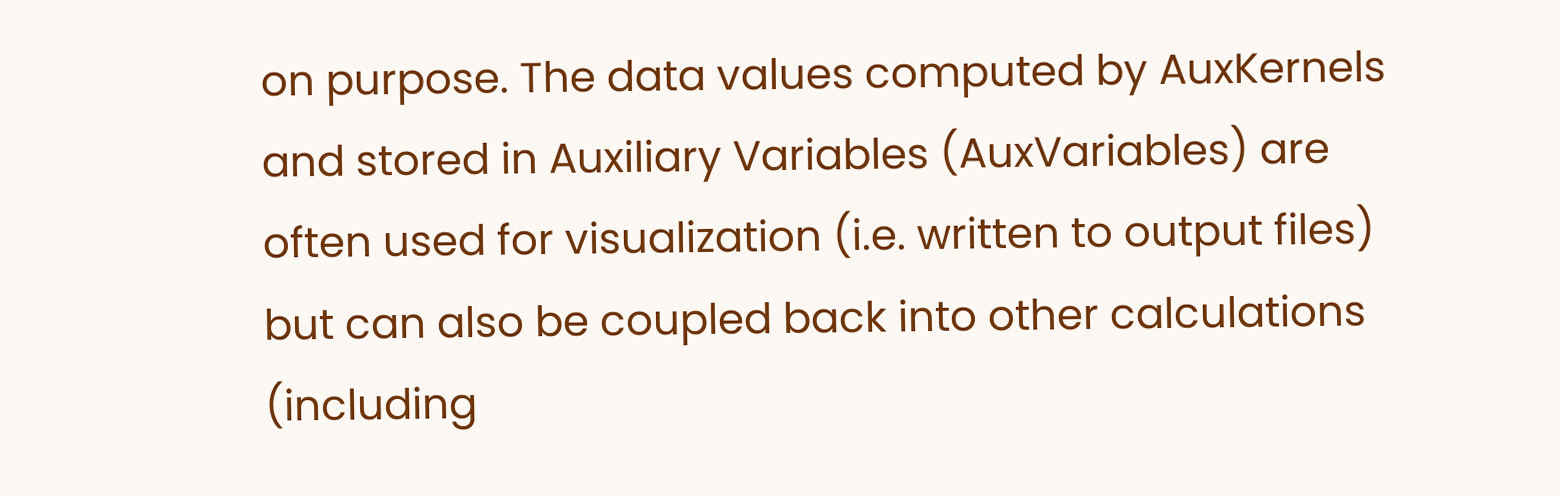on purpose. The data values computed by AuxKernels and stored in Auxiliary Variables (AuxVariables) are often used for visualization (i.e. written to output files) but can also be coupled back into other calculations (including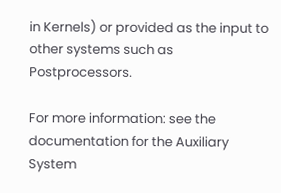in Kernels) or provided as the input to other systems such as Postprocessors.

For more information: see the documentation for the Auxiliary System